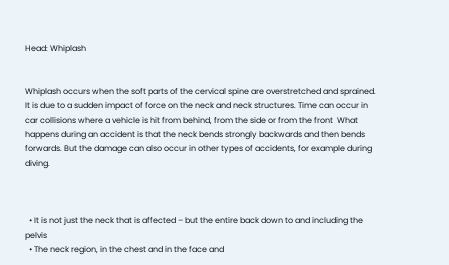Head: Whiplash


Whiplash occurs when the soft parts of the cervical spine are overstretched and sprained. It is due to a sudden impact of force on the neck and neck structures. Time can occur in car collisions where a vehicle is hit from behind, from the side or from the front  What happens during an accident is that the neck bends strongly backwards and then bends forwards. But the damage can also occur in other types of accidents, for example during diving.



  • It is not just the neck that is affected – but the entire back down to and including the pelvis
  • The neck region, in the chest and in the face and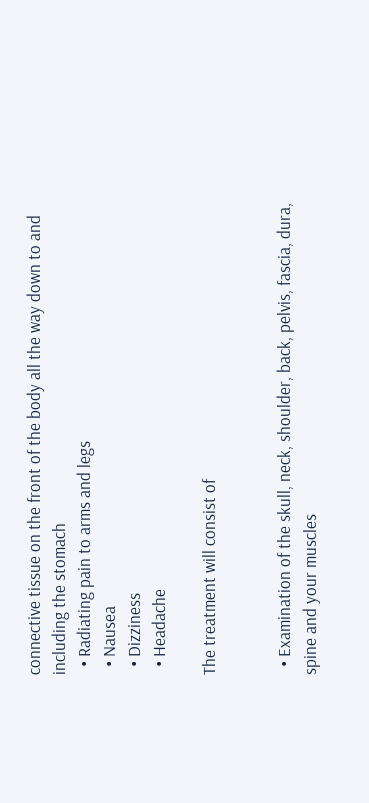connective tissue on the front of the body all the way down to and including the stomach
  • Radiating pain to arms and legs
  • Nausea
  • Dizziness
  • Headache

The treatment will consist of


  • Examination of the skull, neck, shoulder, back, pelvis, fascia, dura, spine and your muscles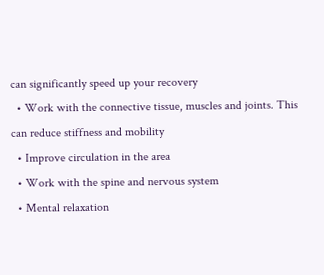can significantly speed up your recovery
  • Work with the connective tissue, muscles and joints. This can reduce stiffness and mobility
  • Improve circulation in the area
  • Work with the spine and nervous system
  • Mental relaxation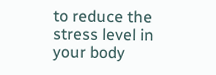to reduce the stress level in your body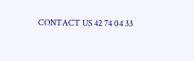CONTACT US 42 74 04 33